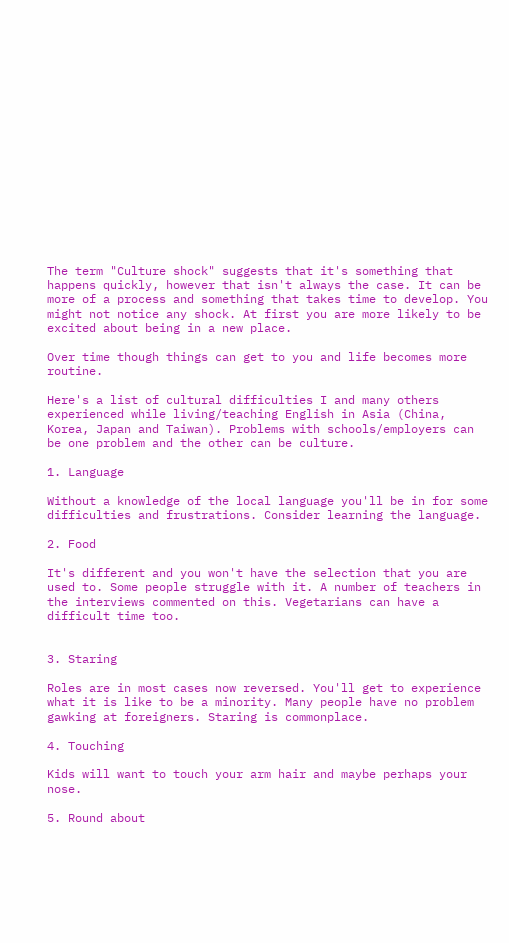The term "Culture shock" suggests that it's something that happens quickly, however that isn't always the case. It can be more of a process and something that takes time to develop. You might not notice any shock. At first you are more likely to be excited about being in a new place.

Over time though things can get to you and life becomes more routine.

Here's a list of cultural difficulties I and many others experienced while living/teaching English in Asia (China, Korea, Japan and Taiwan). Problems with schools/employers can be one problem and the other can be culture.

1. Language

Without a knowledge of the local language you'll be in for some difficulties and frustrations. Consider learning the language.

2. Food

It's different and you won't have the selection that you are used to. Some people struggle with it. A number of teachers in the interviews commented on this. Vegetarians can have a difficult time too.


3. Staring

Roles are in most cases now reversed. You'll get to experience what it is like to be a minority. Many people have no problem gawking at foreigners. Staring is commonplace.

4. Touching

Kids will want to touch your arm hair and maybe perhaps your nose.

5. Round about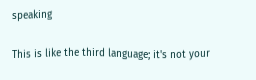speaking

This is like the third language; it's not your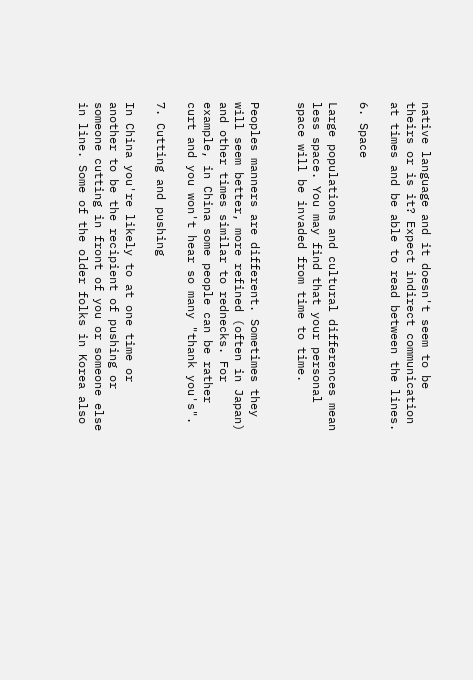native language and it doesn't seem to be theirs or is it? Expect indirect communication at times and be able to read between the lines.

6. Space

Large populations and cultural differences mean less space. You may find that your personal space will be invaded from time to time.


Peoples manners are different. Sometimes they will seem better, more refined (often in Japan) and other times similar to rednecks. For example, in China some people can be rather curt and you won't hear so many "thank you's".

7. Cutting and pushing

In China you're likely to at one time or another to be the recipient of pushing or someone cutting in front of you or someone else in line. Some of the older folks in Korea also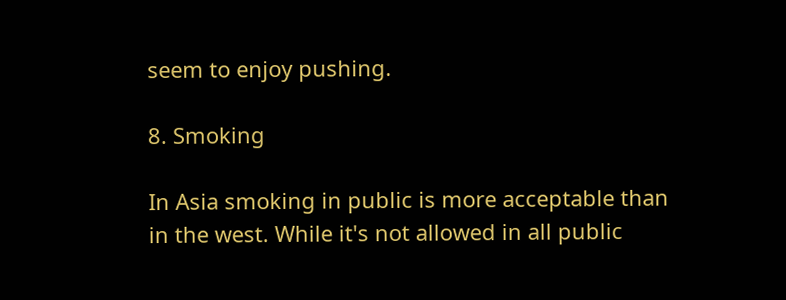seem to enjoy pushing.

8. Smoking

In Asia smoking in public is more acceptable than in the west. While it's not allowed in all public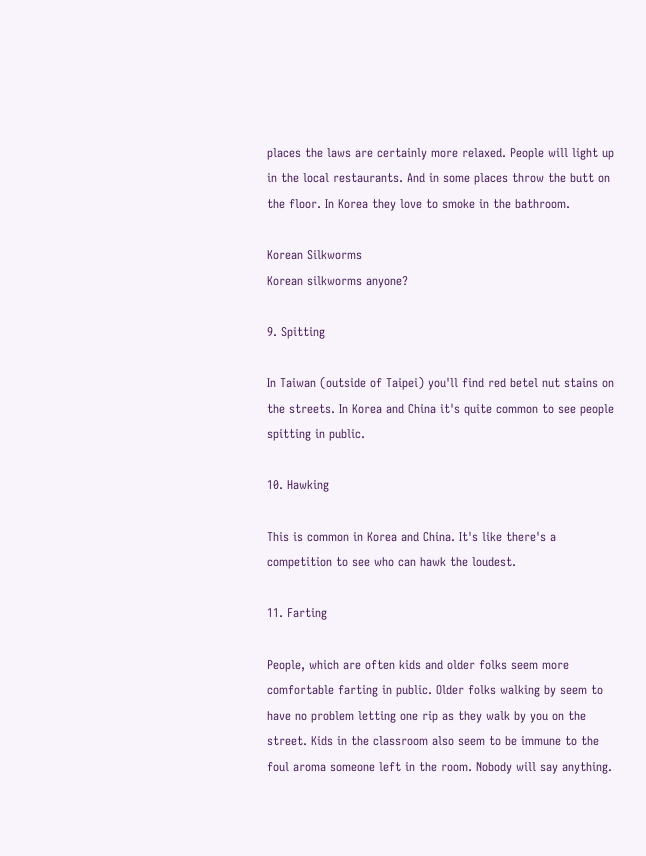places the laws are certainly more relaxed. People will light up in the local restaurants. And in some places throw the butt on the floor. In Korea they love to smoke in the bathroom.

Korean Silkworms
Korean silkworms anyone?

9. Spitting

In Taiwan (outside of Taipei) you'll find red betel nut stains on the streets. In Korea and China it's quite common to see people spitting in public.

10. Hawking

This is common in Korea and China. It's like there's a competition to see who can hawk the loudest.

11. Farting

People, which are often kids and older folks seem more comfortable farting in public. Older folks walking by seem to have no problem letting one rip as they walk by you on the street. Kids in the classroom also seem to be immune to the foul aroma someone left in the room. Nobody will say anything.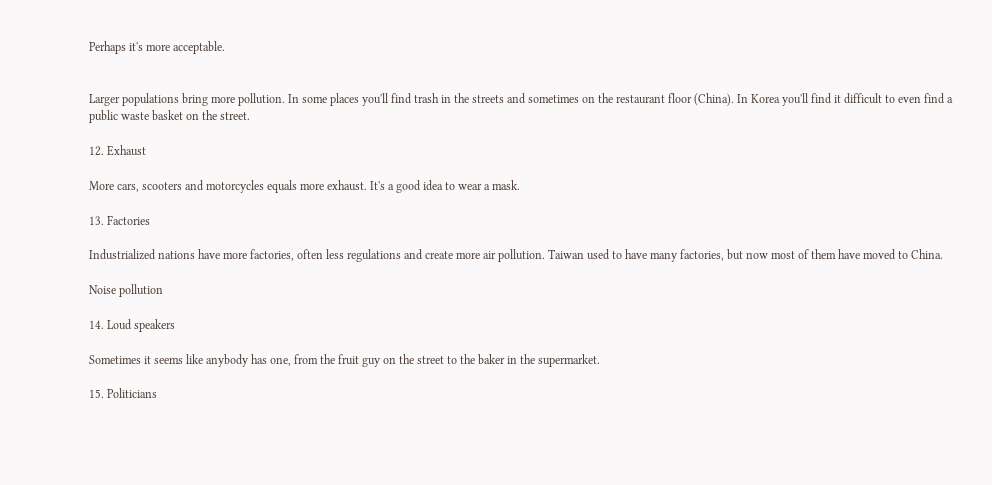Perhaps it's more acceptable.


Larger populations bring more pollution. In some places you'll find trash in the streets and sometimes on the restaurant floor (China). In Korea you'll find it difficult to even find a public waste basket on the street.

12. Exhaust

More cars, scooters and motorcycles equals more exhaust. It's a good idea to wear a mask.

13. Factories

Industrialized nations have more factories, often less regulations and create more air pollution. Taiwan used to have many factories, but now most of them have moved to China.

Noise pollution

14. Loud speakers

Sometimes it seems like anybody has one, from the fruit guy on the street to the baker in the supermarket.

15. Politicians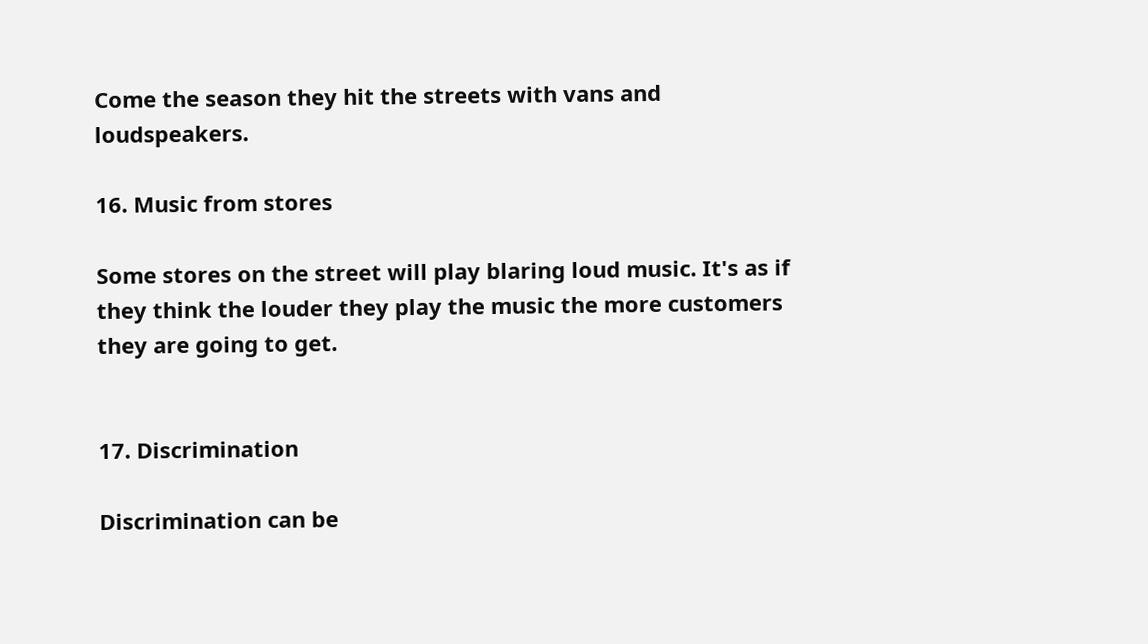Come the season they hit the streets with vans and loudspeakers.

16. Music from stores

Some stores on the street will play blaring loud music. It's as if they think the louder they play the music the more customers they are going to get.


17. Discrimination

Discrimination can be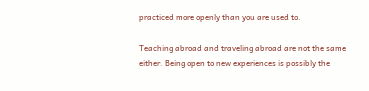practiced more openly than you are used to.

Teaching abroad and traveling abroad are not the same either. Being open to new experiences is possibly the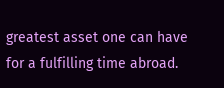greatest asset one can have for a fulfilling time abroad.